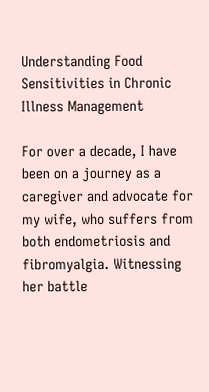Understanding Food Sensitivities in Chronic Illness Management

For over a decade, I have been on a journey as a caregiver and advocate for my wife, who suffers from both endometriosis and fibromyalgia. Witnessing her battle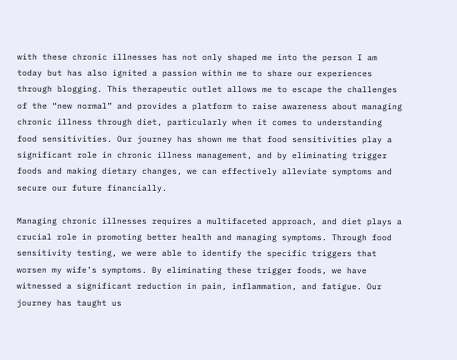with these chronic illnesses has not only shaped me into the person I am today but has also ignited a passion within me to share our experiences through blogging. This therapeutic outlet allows me to escape the challenges of the “new normal” and provides a platform to raise awareness about managing chronic illness through diet, particularly when it comes to understanding food sensitivities. Our journey has shown me that food sensitivities play a significant role in chronic illness management, and by eliminating trigger foods and making dietary changes, we can effectively alleviate symptoms and secure our future financially.

Managing chronic illnesses requires a multifaceted approach, and diet plays a crucial role in promoting better health and managing symptoms. Through food sensitivity testing, we were able to identify the specific triggers that worsen my wife’s symptoms. By eliminating these trigger foods, we have witnessed a significant reduction in pain, inflammation, and fatigue. Our journey has taught us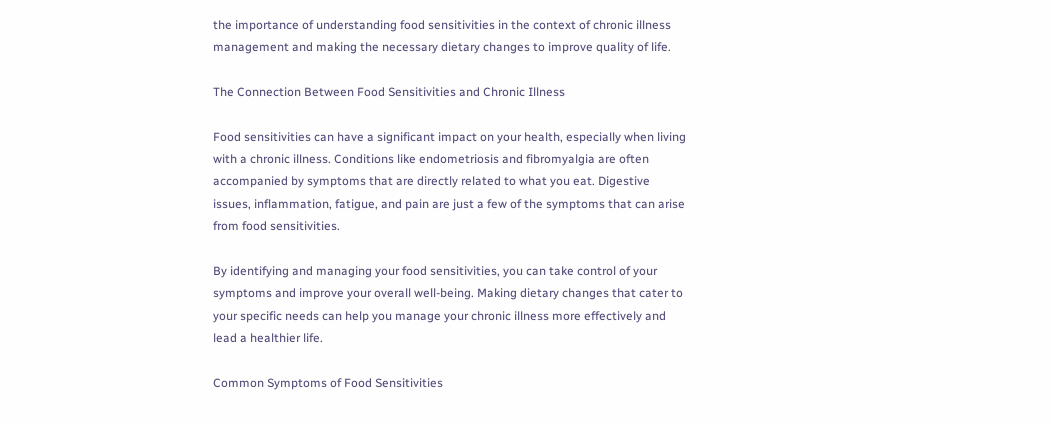the importance of understanding food sensitivities in the context of chronic illness management and making the necessary dietary changes to improve quality of life.

The Connection Between Food Sensitivities and Chronic Illness

Food sensitivities can have a significant impact on your health, especially when living with a chronic illness. Conditions like endometriosis and fibromyalgia are often accompanied by symptoms that are directly related to what you eat. Digestive issues, inflammation, fatigue, and pain are just a few of the symptoms that can arise from food sensitivities.

By identifying and managing your food sensitivities, you can take control of your symptoms and improve your overall well-being. Making dietary changes that cater to your specific needs can help you manage your chronic illness more effectively and lead a healthier life.

Common Symptoms of Food Sensitivities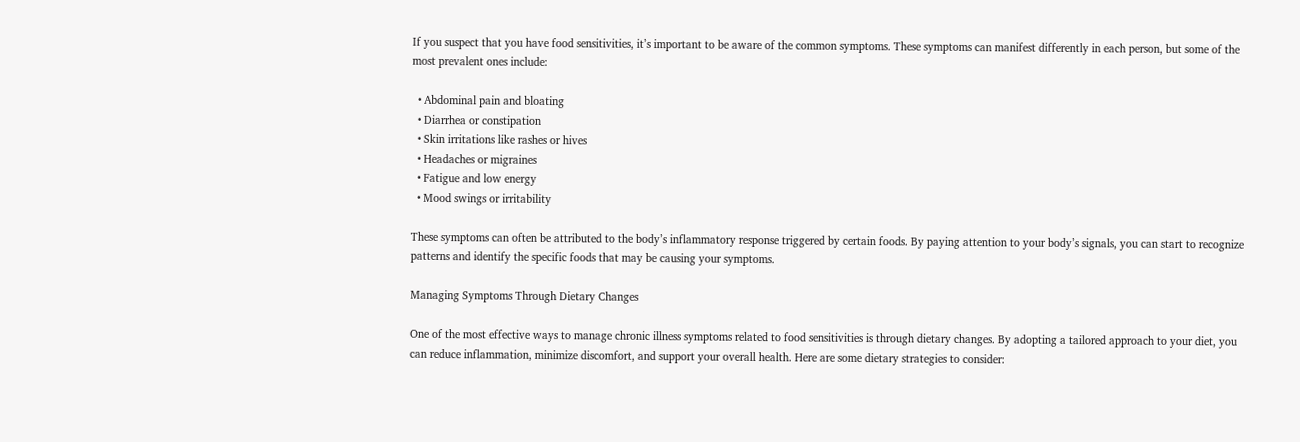If you suspect that you have food sensitivities, it’s important to be aware of the common symptoms. These symptoms can manifest differently in each person, but some of the most prevalent ones include:

  • Abdominal pain and bloating
  • Diarrhea or constipation
  • Skin irritations like rashes or hives
  • Headaches or migraines
  • Fatigue and low energy
  • Mood swings or irritability

These symptoms can often be attributed to the body’s inflammatory response triggered by certain foods. By paying attention to your body’s signals, you can start to recognize patterns and identify the specific foods that may be causing your symptoms.

Managing Symptoms Through Dietary Changes

One of the most effective ways to manage chronic illness symptoms related to food sensitivities is through dietary changes. By adopting a tailored approach to your diet, you can reduce inflammation, minimize discomfort, and support your overall health. Here are some dietary strategies to consider: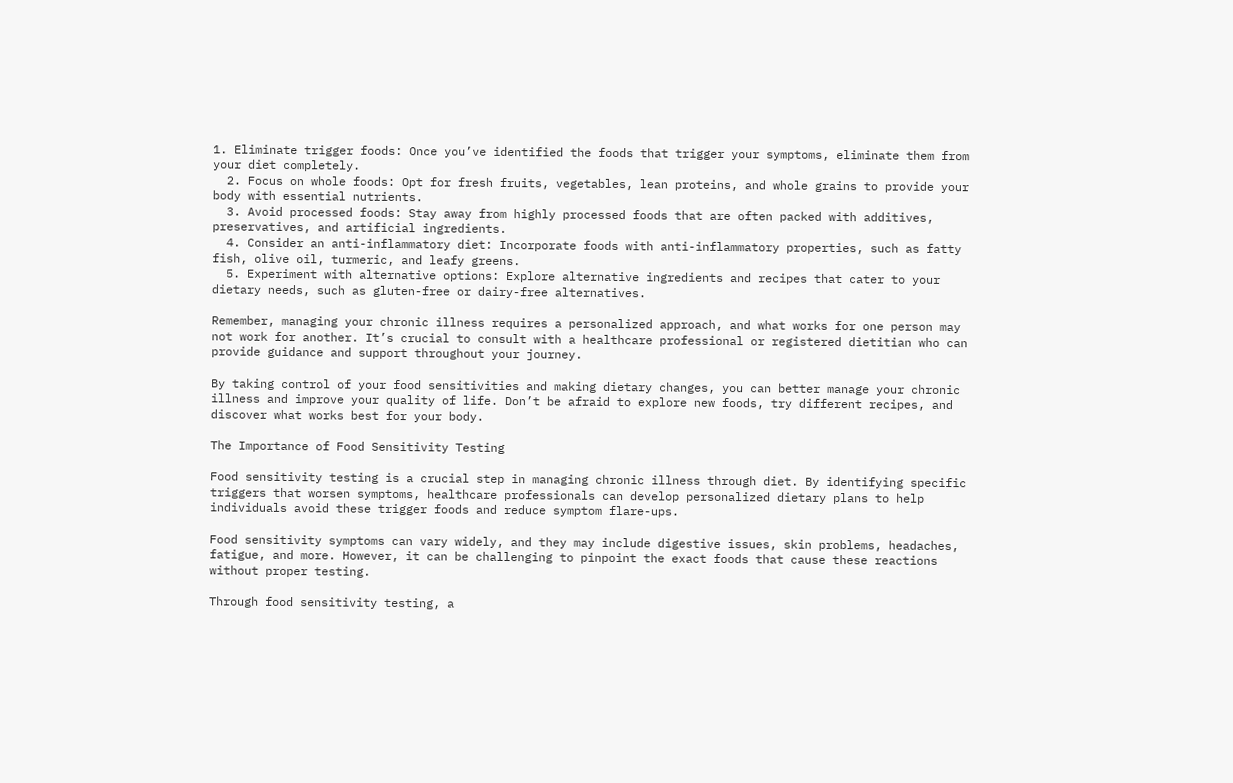1. Eliminate trigger foods: Once you’ve identified the foods that trigger your symptoms, eliminate them from your diet completely.
  2. Focus on whole foods: Opt for fresh fruits, vegetables, lean proteins, and whole grains to provide your body with essential nutrients.
  3. Avoid processed foods: Stay away from highly processed foods that are often packed with additives, preservatives, and artificial ingredients.
  4. Consider an anti-inflammatory diet: Incorporate foods with anti-inflammatory properties, such as fatty fish, olive oil, turmeric, and leafy greens.
  5. Experiment with alternative options: Explore alternative ingredients and recipes that cater to your dietary needs, such as gluten-free or dairy-free alternatives.

Remember, managing your chronic illness requires a personalized approach, and what works for one person may not work for another. It’s crucial to consult with a healthcare professional or registered dietitian who can provide guidance and support throughout your journey.

By taking control of your food sensitivities and making dietary changes, you can better manage your chronic illness and improve your quality of life. Don’t be afraid to explore new foods, try different recipes, and discover what works best for your body.

The Importance of Food Sensitivity Testing

Food sensitivity testing is a crucial step in managing chronic illness through diet. By identifying specific triggers that worsen symptoms, healthcare professionals can develop personalized dietary plans to help individuals avoid these trigger foods and reduce symptom flare-ups.

Food sensitivity symptoms can vary widely, and they may include digestive issues, skin problems, headaches, fatigue, and more. However, it can be challenging to pinpoint the exact foods that cause these reactions without proper testing.

Through food sensitivity testing, a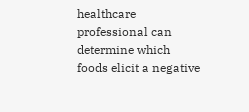healthcare professional can determine which foods elicit a negative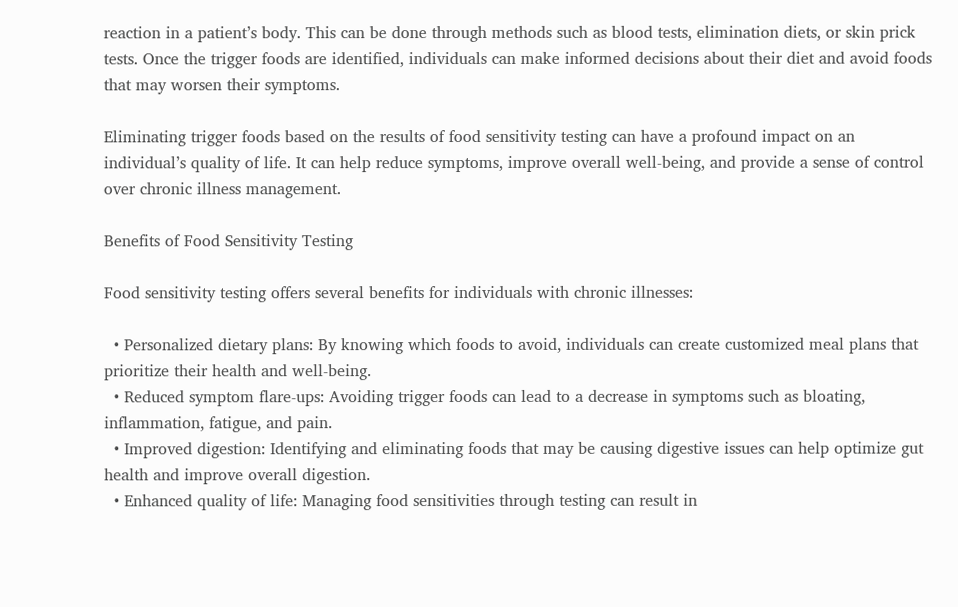reaction in a patient’s body. This can be done through methods such as blood tests, elimination diets, or skin prick tests. Once the trigger foods are identified, individuals can make informed decisions about their diet and avoid foods that may worsen their symptoms.

Eliminating trigger foods based on the results of food sensitivity testing can have a profound impact on an individual’s quality of life. It can help reduce symptoms, improve overall well-being, and provide a sense of control over chronic illness management.

Benefits of Food Sensitivity Testing

Food sensitivity testing offers several benefits for individuals with chronic illnesses:

  • Personalized dietary plans: By knowing which foods to avoid, individuals can create customized meal plans that prioritize their health and well-being.
  • Reduced symptom flare-ups: Avoiding trigger foods can lead to a decrease in symptoms such as bloating, inflammation, fatigue, and pain.
  • Improved digestion: Identifying and eliminating foods that may be causing digestive issues can help optimize gut health and improve overall digestion.
  • Enhanced quality of life: Managing food sensitivities through testing can result in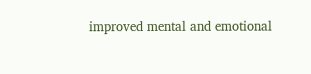improved mental and emotional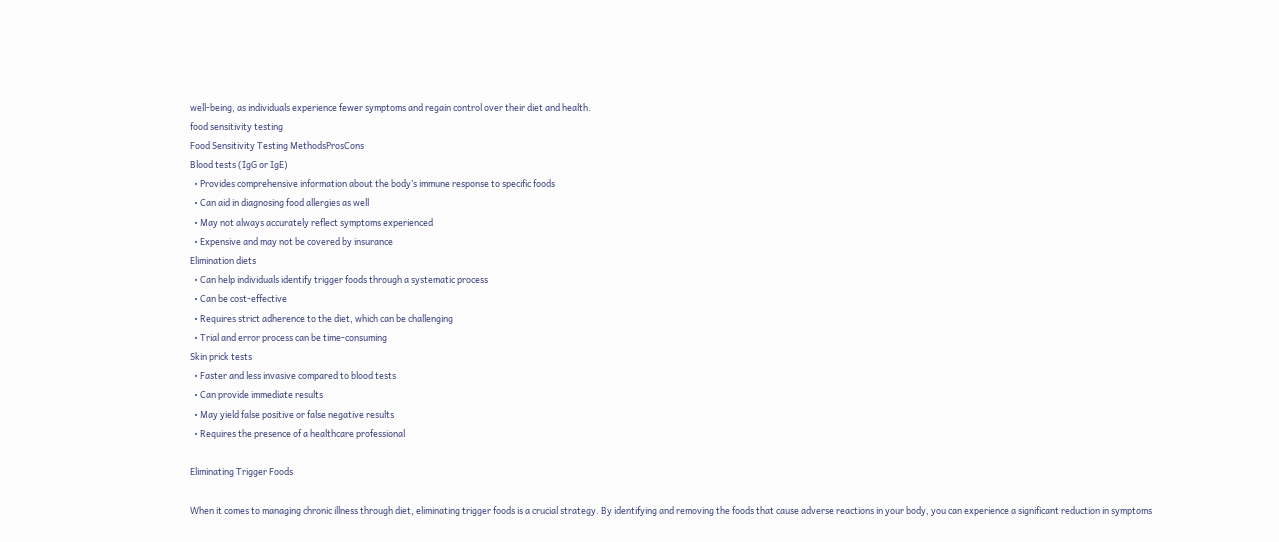well-being, as individuals experience fewer symptoms and regain control over their diet and health.
food sensitivity testing
Food Sensitivity Testing MethodsProsCons
Blood tests (IgG or IgE)
  • Provides comprehensive information about the body’s immune response to specific foods
  • Can aid in diagnosing food allergies as well
  • May not always accurately reflect symptoms experienced
  • Expensive and may not be covered by insurance
Elimination diets
  • Can help individuals identify trigger foods through a systematic process
  • Can be cost-effective
  • Requires strict adherence to the diet, which can be challenging
  • Trial and error process can be time-consuming
Skin prick tests
  • Faster and less invasive compared to blood tests
  • Can provide immediate results
  • May yield false positive or false negative results
  • Requires the presence of a healthcare professional

Eliminating Trigger Foods

When it comes to managing chronic illness through diet, eliminating trigger foods is a crucial strategy. By identifying and removing the foods that cause adverse reactions in your body, you can experience a significant reduction in symptoms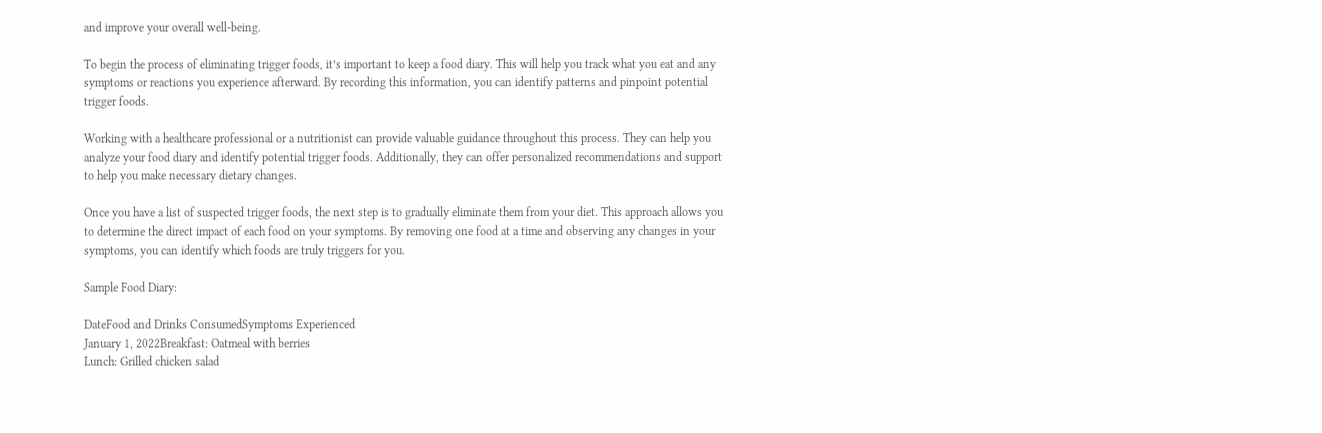and improve your overall well-being.

To begin the process of eliminating trigger foods, it’s important to keep a food diary. This will help you track what you eat and any symptoms or reactions you experience afterward. By recording this information, you can identify patterns and pinpoint potential trigger foods.

Working with a healthcare professional or a nutritionist can provide valuable guidance throughout this process. They can help you analyze your food diary and identify potential trigger foods. Additionally, they can offer personalized recommendations and support to help you make necessary dietary changes.

Once you have a list of suspected trigger foods, the next step is to gradually eliminate them from your diet. This approach allows you to determine the direct impact of each food on your symptoms. By removing one food at a time and observing any changes in your symptoms, you can identify which foods are truly triggers for you.

Sample Food Diary:

DateFood and Drinks ConsumedSymptoms Experienced
January 1, 2022Breakfast: Oatmeal with berries
Lunch: Grilled chicken salad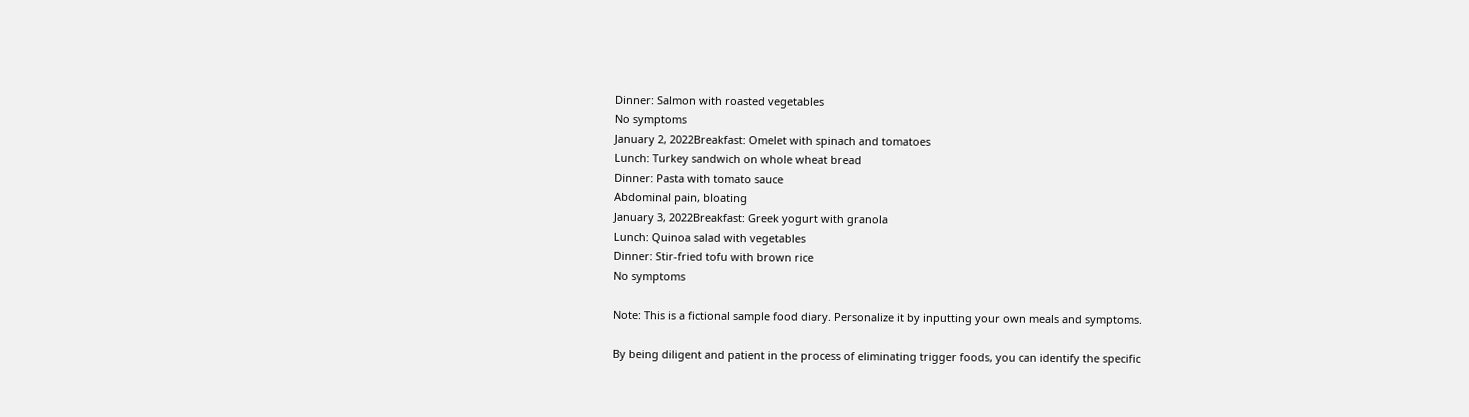Dinner: Salmon with roasted vegetables
No symptoms
January 2, 2022Breakfast: Omelet with spinach and tomatoes
Lunch: Turkey sandwich on whole wheat bread
Dinner: Pasta with tomato sauce
Abdominal pain, bloating
January 3, 2022Breakfast: Greek yogurt with granola
Lunch: Quinoa salad with vegetables
Dinner: Stir-fried tofu with brown rice
No symptoms

Note: This is a fictional sample food diary. Personalize it by inputting your own meals and symptoms.

By being diligent and patient in the process of eliminating trigger foods, you can identify the specific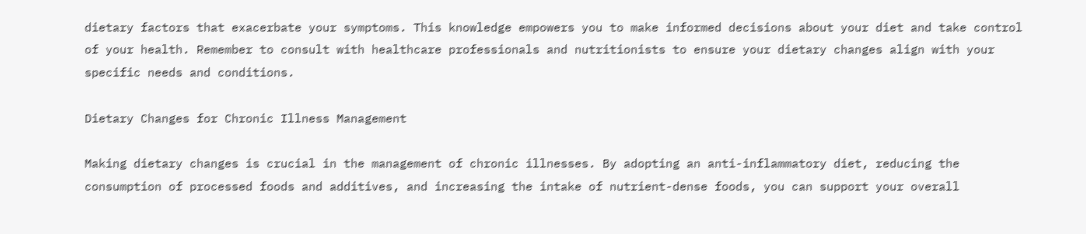dietary factors that exacerbate your symptoms. This knowledge empowers you to make informed decisions about your diet and take control of your health. Remember to consult with healthcare professionals and nutritionists to ensure your dietary changes align with your specific needs and conditions.

Dietary Changes for Chronic Illness Management

Making dietary changes is crucial in the management of chronic illnesses. By adopting an anti-inflammatory diet, reducing the consumption of processed foods and additives, and increasing the intake of nutrient-dense foods, you can support your overall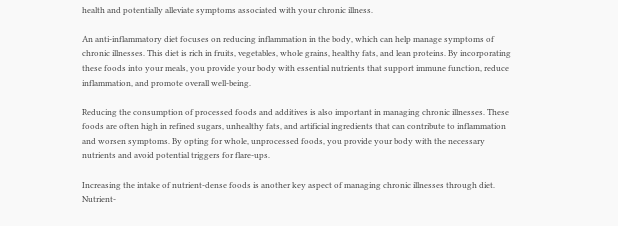health and potentially alleviate symptoms associated with your chronic illness.

An anti-inflammatory diet focuses on reducing inflammation in the body, which can help manage symptoms of chronic illnesses. This diet is rich in fruits, vegetables, whole grains, healthy fats, and lean proteins. By incorporating these foods into your meals, you provide your body with essential nutrients that support immune function, reduce inflammation, and promote overall well-being.

Reducing the consumption of processed foods and additives is also important in managing chronic illnesses. These foods are often high in refined sugars, unhealthy fats, and artificial ingredients that can contribute to inflammation and worsen symptoms. By opting for whole, unprocessed foods, you provide your body with the necessary nutrients and avoid potential triggers for flare-ups.

Increasing the intake of nutrient-dense foods is another key aspect of managing chronic illnesses through diet. Nutrient-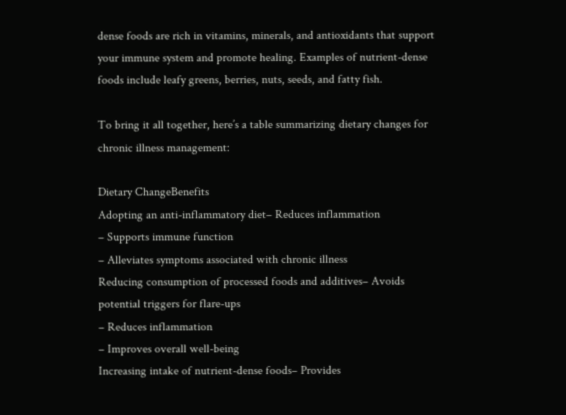dense foods are rich in vitamins, minerals, and antioxidants that support your immune system and promote healing. Examples of nutrient-dense foods include leafy greens, berries, nuts, seeds, and fatty fish.

To bring it all together, here’s a table summarizing dietary changes for chronic illness management:

Dietary ChangeBenefits
Adopting an anti-inflammatory diet– Reduces inflammation
– Supports immune function
– Alleviates symptoms associated with chronic illness
Reducing consumption of processed foods and additives– Avoids potential triggers for flare-ups
– Reduces inflammation
– Improves overall well-being
Increasing intake of nutrient-dense foods– Provides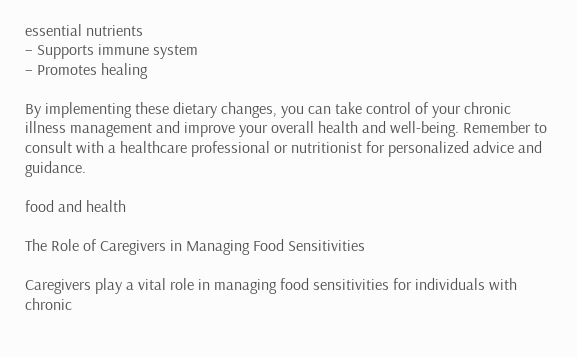essential nutrients
– Supports immune system
– Promotes healing

By implementing these dietary changes, you can take control of your chronic illness management and improve your overall health and well-being. Remember to consult with a healthcare professional or nutritionist for personalized advice and guidance.

food and health

The Role of Caregivers in Managing Food Sensitivities

Caregivers play a vital role in managing food sensitivities for individuals with chronic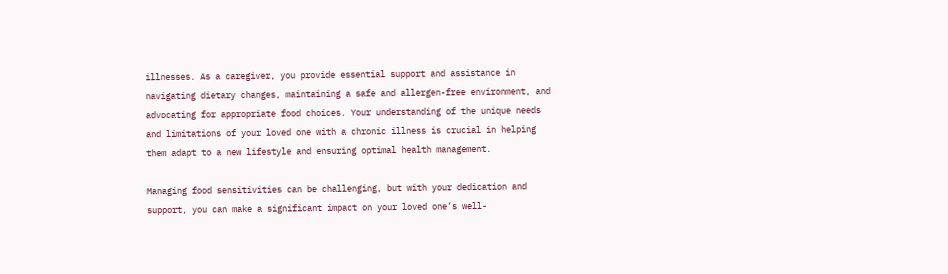illnesses. As a caregiver, you provide essential support and assistance in navigating dietary changes, maintaining a safe and allergen-free environment, and advocating for appropriate food choices. Your understanding of the unique needs and limitations of your loved one with a chronic illness is crucial in helping them adapt to a new lifestyle and ensuring optimal health management.

Managing food sensitivities can be challenging, but with your dedication and support, you can make a significant impact on your loved one’s well-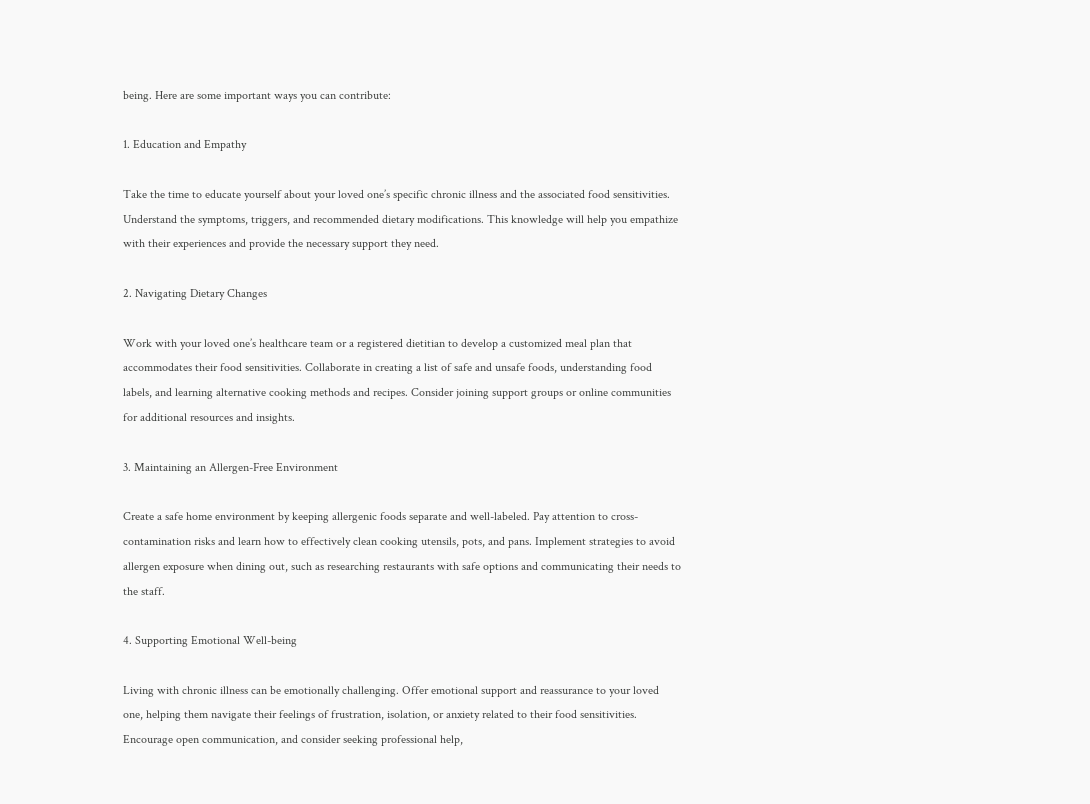being. Here are some important ways you can contribute:

1. Education and Empathy

Take the time to educate yourself about your loved one’s specific chronic illness and the associated food sensitivities. Understand the symptoms, triggers, and recommended dietary modifications. This knowledge will help you empathize with their experiences and provide the necessary support they need.

2. Navigating Dietary Changes

Work with your loved one’s healthcare team or a registered dietitian to develop a customized meal plan that accommodates their food sensitivities. Collaborate in creating a list of safe and unsafe foods, understanding food labels, and learning alternative cooking methods and recipes. Consider joining support groups or online communities for additional resources and insights.

3. Maintaining an Allergen-Free Environment

Create a safe home environment by keeping allergenic foods separate and well-labeled. Pay attention to cross-contamination risks and learn how to effectively clean cooking utensils, pots, and pans. Implement strategies to avoid allergen exposure when dining out, such as researching restaurants with safe options and communicating their needs to the staff.

4. Supporting Emotional Well-being

Living with chronic illness can be emotionally challenging. Offer emotional support and reassurance to your loved one, helping them navigate their feelings of frustration, isolation, or anxiety related to their food sensitivities. Encourage open communication, and consider seeking professional help,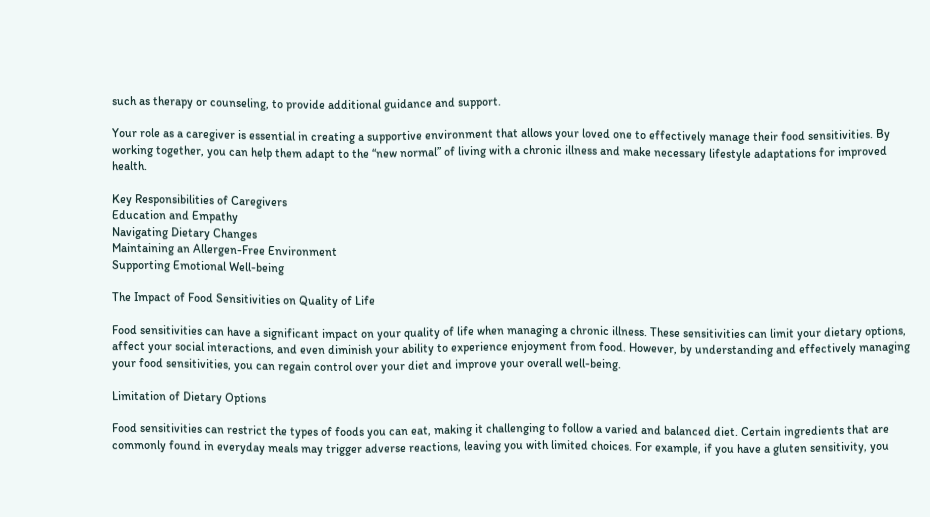such as therapy or counseling, to provide additional guidance and support.

Your role as a caregiver is essential in creating a supportive environment that allows your loved one to effectively manage their food sensitivities. By working together, you can help them adapt to the “new normal” of living with a chronic illness and make necessary lifestyle adaptations for improved health.

Key Responsibilities of Caregivers
Education and Empathy
Navigating Dietary Changes
Maintaining an Allergen-Free Environment
Supporting Emotional Well-being

The Impact of Food Sensitivities on Quality of Life

Food sensitivities can have a significant impact on your quality of life when managing a chronic illness. These sensitivities can limit your dietary options, affect your social interactions, and even diminish your ability to experience enjoyment from food. However, by understanding and effectively managing your food sensitivities, you can regain control over your diet and improve your overall well-being.

Limitation of Dietary Options

Food sensitivities can restrict the types of foods you can eat, making it challenging to follow a varied and balanced diet. Certain ingredients that are commonly found in everyday meals may trigger adverse reactions, leaving you with limited choices. For example, if you have a gluten sensitivity, you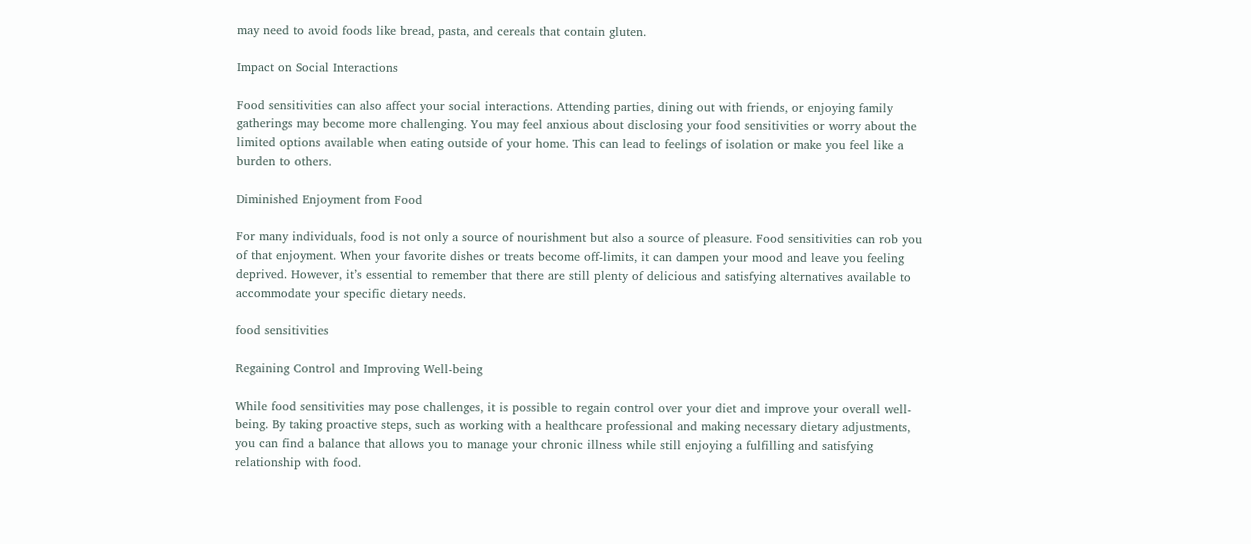may need to avoid foods like bread, pasta, and cereals that contain gluten.

Impact on Social Interactions

Food sensitivities can also affect your social interactions. Attending parties, dining out with friends, or enjoying family gatherings may become more challenging. You may feel anxious about disclosing your food sensitivities or worry about the limited options available when eating outside of your home. This can lead to feelings of isolation or make you feel like a burden to others.

Diminished Enjoyment from Food

For many individuals, food is not only a source of nourishment but also a source of pleasure. Food sensitivities can rob you of that enjoyment. When your favorite dishes or treats become off-limits, it can dampen your mood and leave you feeling deprived. However, it’s essential to remember that there are still plenty of delicious and satisfying alternatives available to accommodate your specific dietary needs.

food sensitivities

Regaining Control and Improving Well-being

While food sensitivities may pose challenges, it is possible to regain control over your diet and improve your overall well-being. By taking proactive steps, such as working with a healthcare professional and making necessary dietary adjustments, you can find a balance that allows you to manage your chronic illness while still enjoying a fulfilling and satisfying relationship with food.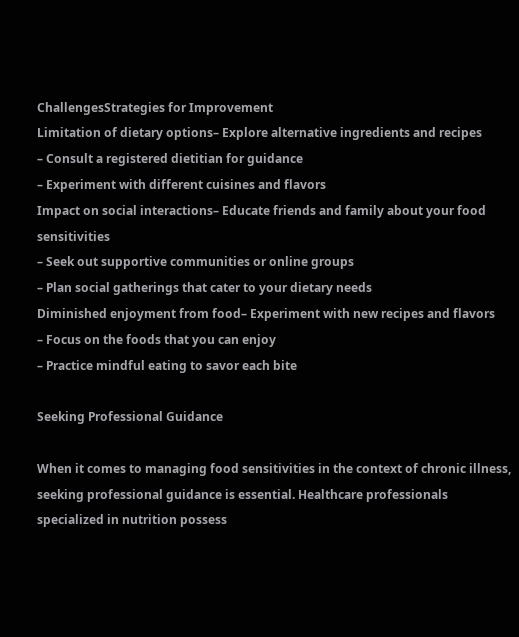ChallengesStrategies for Improvement
Limitation of dietary options– Explore alternative ingredients and recipes
– Consult a registered dietitian for guidance
– Experiment with different cuisines and flavors
Impact on social interactions– Educate friends and family about your food sensitivities
– Seek out supportive communities or online groups
– Plan social gatherings that cater to your dietary needs
Diminished enjoyment from food– Experiment with new recipes and flavors
– Focus on the foods that you can enjoy
– Practice mindful eating to savor each bite

Seeking Professional Guidance

When it comes to managing food sensitivities in the context of chronic illness, seeking professional guidance is essential. Healthcare professionals specialized in nutrition possess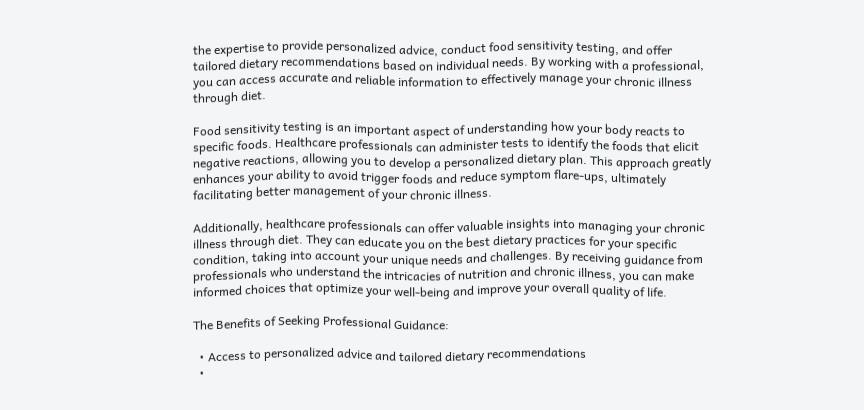the expertise to provide personalized advice, conduct food sensitivity testing, and offer tailored dietary recommendations based on individual needs. By working with a professional, you can access accurate and reliable information to effectively manage your chronic illness through diet.

Food sensitivity testing is an important aspect of understanding how your body reacts to specific foods. Healthcare professionals can administer tests to identify the foods that elicit negative reactions, allowing you to develop a personalized dietary plan. This approach greatly enhances your ability to avoid trigger foods and reduce symptom flare-ups, ultimately facilitating better management of your chronic illness.

Additionally, healthcare professionals can offer valuable insights into managing your chronic illness through diet. They can educate you on the best dietary practices for your specific condition, taking into account your unique needs and challenges. By receiving guidance from professionals who understand the intricacies of nutrition and chronic illness, you can make informed choices that optimize your well-being and improve your overall quality of life.

The Benefits of Seeking Professional Guidance:

  • Access to personalized advice and tailored dietary recommendations
  •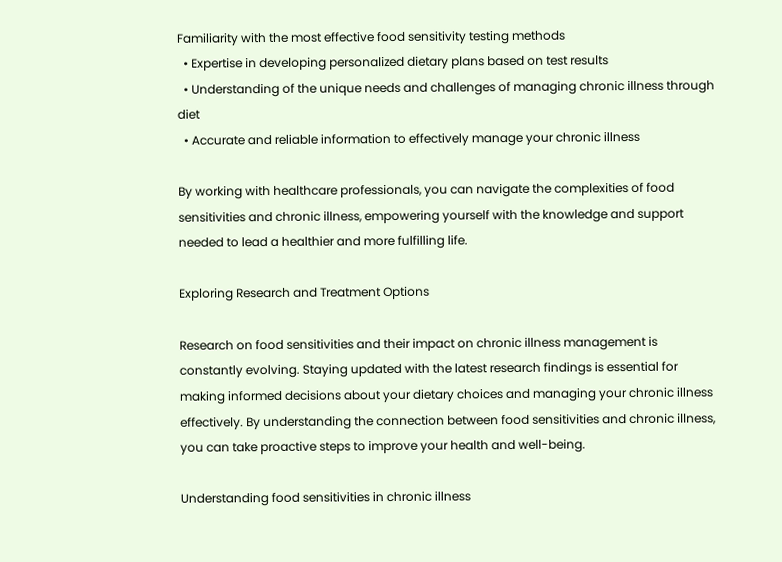Familiarity with the most effective food sensitivity testing methods
  • Expertise in developing personalized dietary plans based on test results
  • Understanding of the unique needs and challenges of managing chronic illness through diet
  • Accurate and reliable information to effectively manage your chronic illness

By working with healthcare professionals, you can navigate the complexities of food sensitivities and chronic illness, empowering yourself with the knowledge and support needed to lead a healthier and more fulfilling life.

Exploring Research and Treatment Options

Research on food sensitivities and their impact on chronic illness management is constantly evolving. Staying updated with the latest research findings is essential for making informed decisions about your dietary choices and managing your chronic illness effectively. By understanding the connection between food sensitivities and chronic illness, you can take proactive steps to improve your health and well-being.

Understanding food sensitivities in chronic illness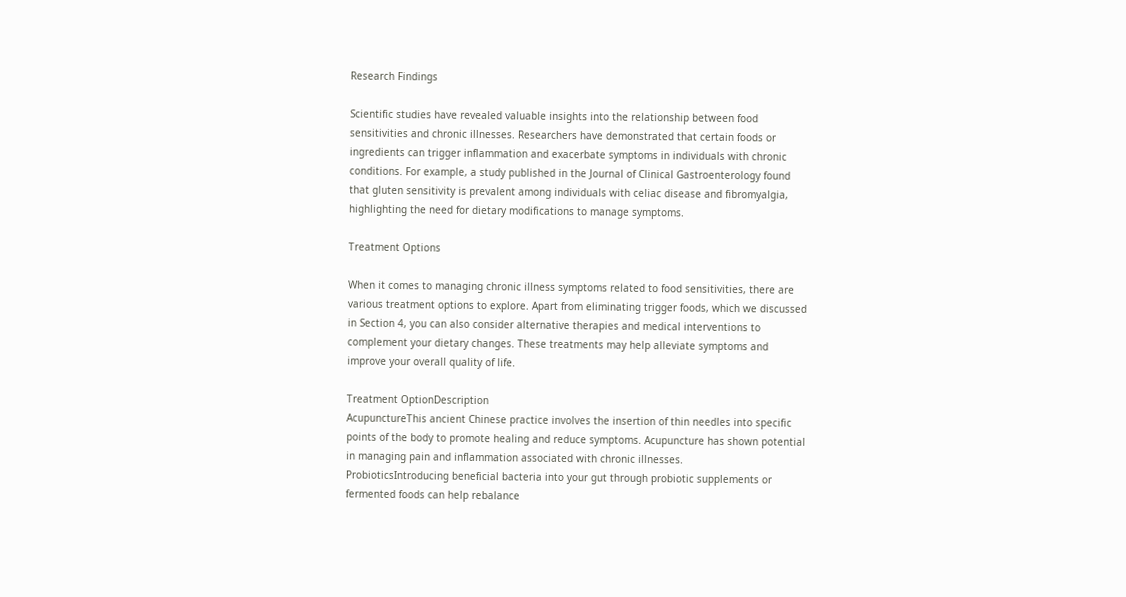Research Findings

Scientific studies have revealed valuable insights into the relationship between food sensitivities and chronic illnesses. Researchers have demonstrated that certain foods or ingredients can trigger inflammation and exacerbate symptoms in individuals with chronic conditions. For example, a study published in the Journal of Clinical Gastroenterology found that gluten sensitivity is prevalent among individuals with celiac disease and fibromyalgia, highlighting the need for dietary modifications to manage symptoms.

Treatment Options

When it comes to managing chronic illness symptoms related to food sensitivities, there are various treatment options to explore. Apart from eliminating trigger foods, which we discussed in Section 4, you can also consider alternative therapies and medical interventions to complement your dietary changes. These treatments may help alleviate symptoms and improve your overall quality of life.

Treatment OptionDescription
AcupunctureThis ancient Chinese practice involves the insertion of thin needles into specific points of the body to promote healing and reduce symptoms. Acupuncture has shown potential in managing pain and inflammation associated with chronic illnesses.
ProbioticsIntroducing beneficial bacteria into your gut through probiotic supplements or fermented foods can help rebalance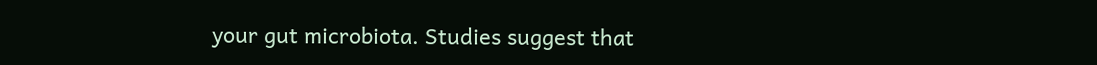your gut microbiota. Studies suggest that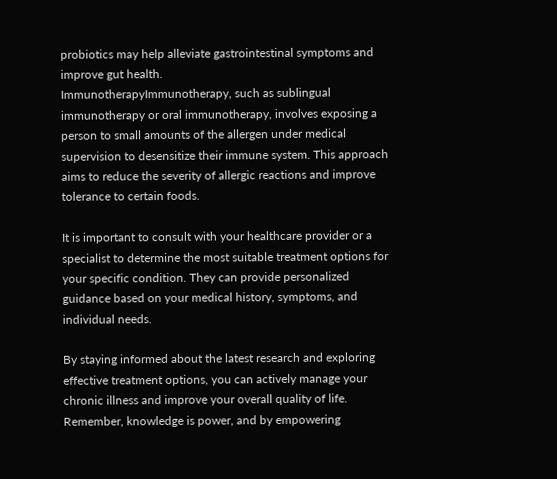probiotics may help alleviate gastrointestinal symptoms and improve gut health.
ImmunotherapyImmunotherapy, such as sublingual immunotherapy or oral immunotherapy, involves exposing a person to small amounts of the allergen under medical supervision to desensitize their immune system. This approach aims to reduce the severity of allergic reactions and improve tolerance to certain foods.

It is important to consult with your healthcare provider or a specialist to determine the most suitable treatment options for your specific condition. They can provide personalized guidance based on your medical history, symptoms, and individual needs.

By staying informed about the latest research and exploring effective treatment options, you can actively manage your chronic illness and improve your overall quality of life. Remember, knowledge is power, and by empowering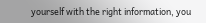yourself with the right information, you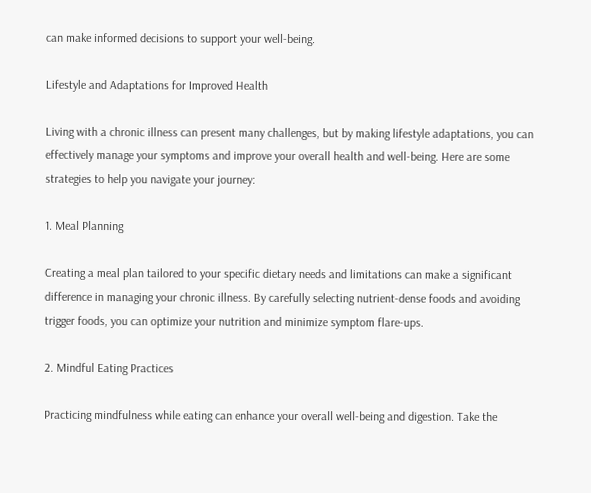can make informed decisions to support your well-being.

Lifestyle and Adaptations for Improved Health

Living with a chronic illness can present many challenges, but by making lifestyle adaptations, you can effectively manage your symptoms and improve your overall health and well-being. Here are some strategies to help you navigate your journey:

1. Meal Planning

Creating a meal plan tailored to your specific dietary needs and limitations can make a significant difference in managing your chronic illness. By carefully selecting nutrient-dense foods and avoiding trigger foods, you can optimize your nutrition and minimize symptom flare-ups.

2. Mindful Eating Practices

Practicing mindfulness while eating can enhance your overall well-being and digestion. Take the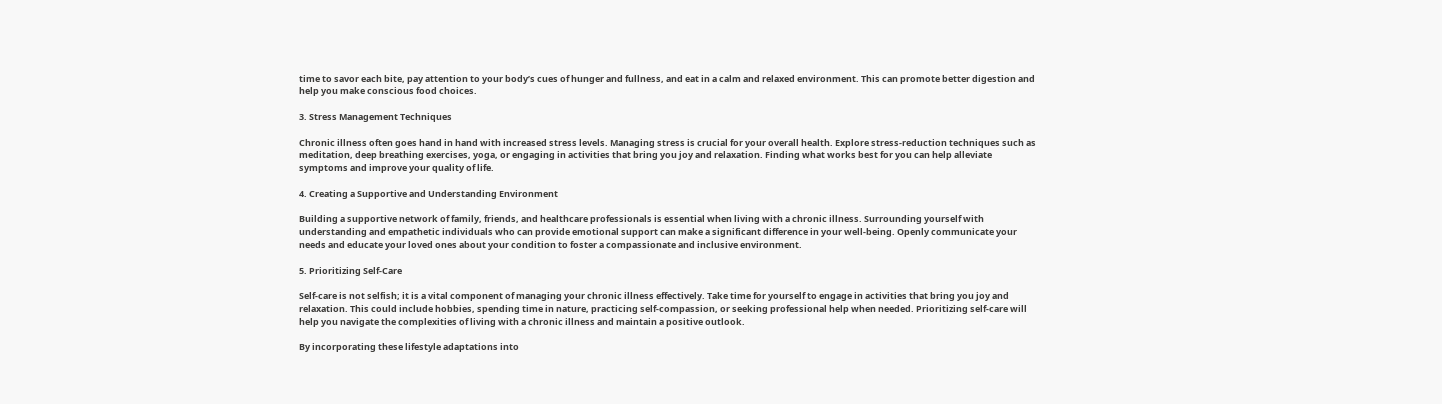time to savor each bite, pay attention to your body’s cues of hunger and fullness, and eat in a calm and relaxed environment. This can promote better digestion and help you make conscious food choices.

3. Stress Management Techniques

Chronic illness often goes hand in hand with increased stress levels. Managing stress is crucial for your overall health. Explore stress-reduction techniques such as meditation, deep breathing exercises, yoga, or engaging in activities that bring you joy and relaxation. Finding what works best for you can help alleviate symptoms and improve your quality of life.

4. Creating a Supportive and Understanding Environment

Building a supportive network of family, friends, and healthcare professionals is essential when living with a chronic illness. Surrounding yourself with understanding and empathetic individuals who can provide emotional support can make a significant difference in your well-being. Openly communicate your needs and educate your loved ones about your condition to foster a compassionate and inclusive environment.

5. Prioritizing Self-Care

Self-care is not selfish; it is a vital component of managing your chronic illness effectively. Take time for yourself to engage in activities that bring you joy and relaxation. This could include hobbies, spending time in nature, practicing self-compassion, or seeking professional help when needed. Prioritizing self-care will help you navigate the complexities of living with a chronic illness and maintain a positive outlook.

By incorporating these lifestyle adaptations into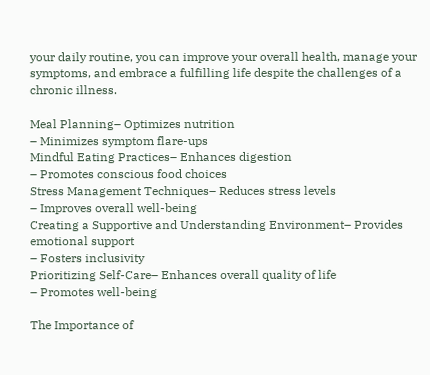your daily routine, you can improve your overall health, manage your symptoms, and embrace a fulfilling life despite the challenges of a chronic illness.

Meal Planning– Optimizes nutrition
– Minimizes symptom flare-ups
Mindful Eating Practices– Enhances digestion
– Promotes conscious food choices
Stress Management Techniques– Reduces stress levels
– Improves overall well-being
Creating a Supportive and Understanding Environment– Provides emotional support
– Fosters inclusivity
Prioritizing Self-Care– Enhances overall quality of life
– Promotes well-being

The Importance of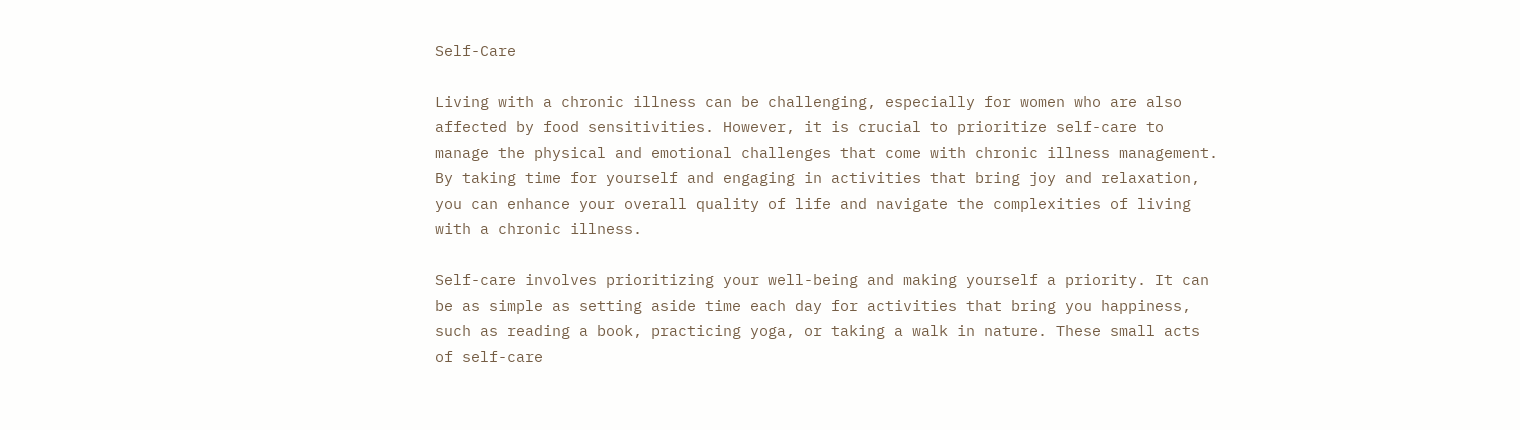Self-Care

Living with a chronic illness can be challenging, especially for women who are also affected by food sensitivities. However, it is crucial to prioritize self-care to manage the physical and emotional challenges that come with chronic illness management. By taking time for yourself and engaging in activities that bring joy and relaxation, you can enhance your overall quality of life and navigate the complexities of living with a chronic illness.

Self-care involves prioritizing your well-being and making yourself a priority. It can be as simple as setting aside time each day for activities that bring you happiness, such as reading a book, practicing yoga, or taking a walk in nature. These small acts of self-care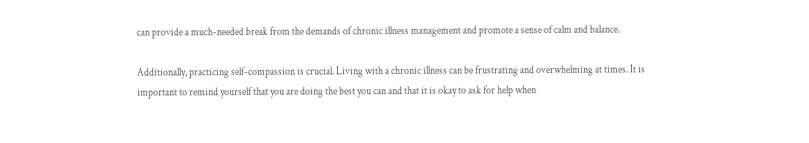can provide a much-needed break from the demands of chronic illness management and promote a sense of calm and balance.

Additionally, practicing self-compassion is crucial. Living with a chronic illness can be frustrating and overwhelming at times. It is important to remind yourself that you are doing the best you can and that it is okay to ask for help when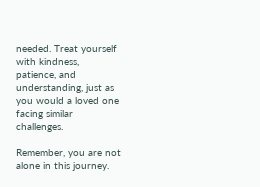needed. Treat yourself with kindness, patience, and understanding, just as you would a loved one facing similar challenges.

Remember, you are not alone in this journey.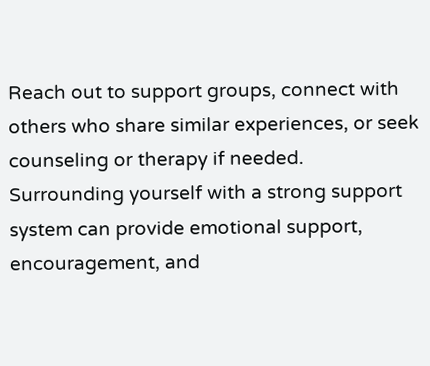Reach out to support groups, connect with others who share similar experiences, or seek counseling or therapy if needed. Surrounding yourself with a strong support system can provide emotional support, encouragement, and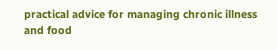practical advice for managing chronic illness and food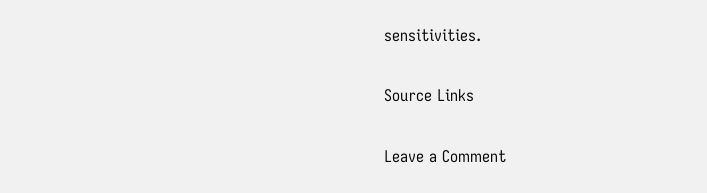sensitivities.

Source Links

Leave a Comment